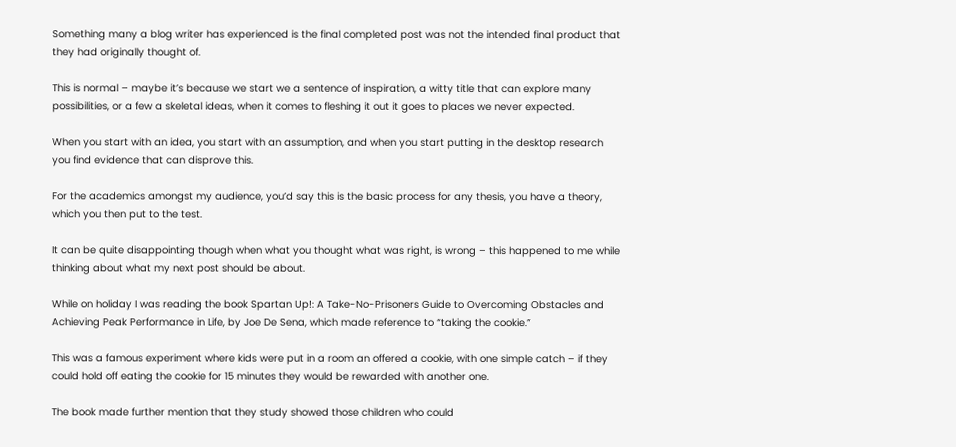Something many a blog writer has experienced is the final completed post was not the intended final product that they had originally thought of.

This is normal – maybe it’s because we start we a sentence of inspiration, a witty title that can explore many possibilities, or a few a skeletal ideas, when it comes to fleshing it out it goes to places we never expected.

When you start with an idea, you start with an assumption, and when you start putting in the desktop research you find evidence that can disprove this.

For the academics amongst my audience, you’d say this is the basic process for any thesis, you have a theory, which you then put to the test.

It can be quite disappointing though when what you thought what was right, is wrong – this happened to me while thinking about what my next post should be about.

While on holiday I was reading the book Spartan Up!: A Take-No-Prisoners Guide to Overcoming Obstacles and Achieving Peak Performance in Life, by Joe De Sena, which made reference to “taking the cookie.”

This was a famous experiment where kids were put in a room an offered a cookie, with one simple catch – if they could hold off eating the cookie for 15 minutes they would be rewarded with another one.

The book made further mention that they study showed those children who could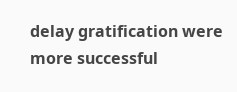delay gratification were more successful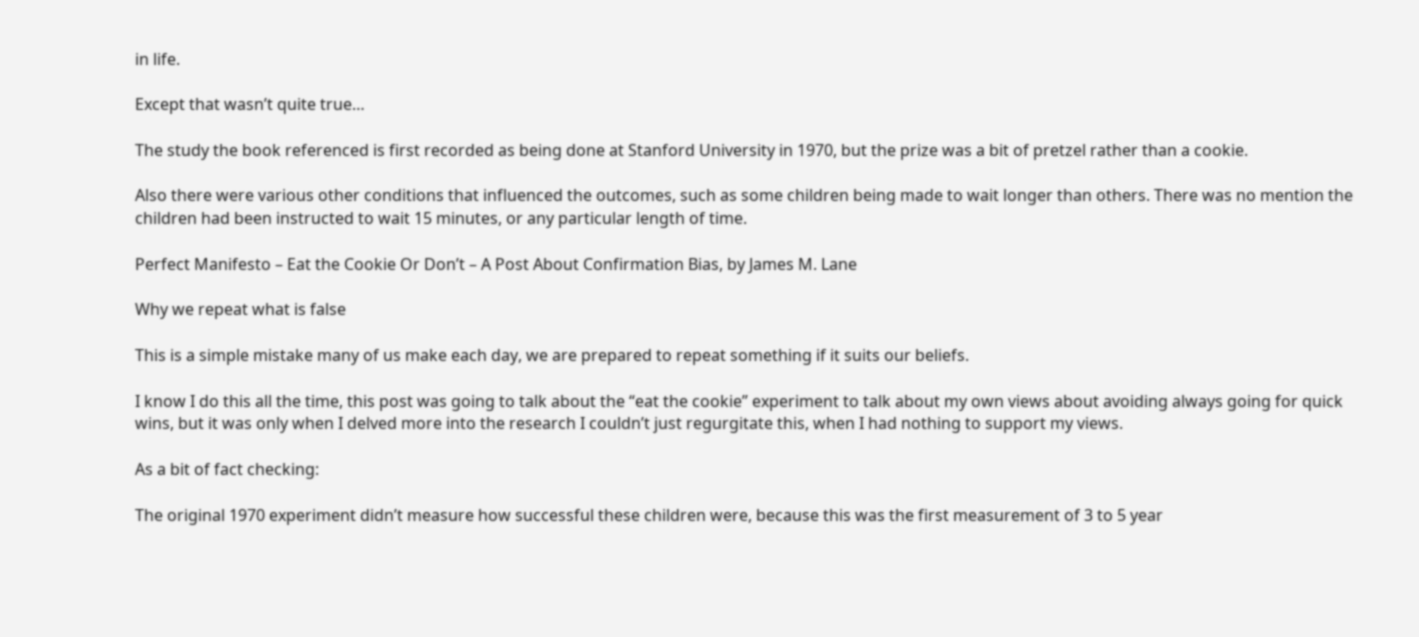in life.

Except that wasn’t quite true…

The study the book referenced is first recorded as being done at Stanford University in 1970, but the prize was a bit of pretzel rather than a cookie.

Also there were various other conditions that influenced the outcomes, such as some children being made to wait longer than others. There was no mention the children had been instructed to wait 15 minutes, or any particular length of time.

Perfect Manifesto – Eat the Cookie Or Don’t – A Post About Confirmation Bias, by James M. Lane

Why we repeat what is false

This is a simple mistake many of us make each day, we are prepared to repeat something if it suits our beliefs.

I know I do this all the time, this post was going to talk about the “eat the cookie” experiment to talk about my own views about avoiding always going for quick wins, but it was only when I delved more into the research I couldn’t just regurgitate this, when I had nothing to support my views.

As a bit of fact checking:

The original 1970 experiment didn’t measure how successful these children were, because this was the first measurement of 3 to 5 year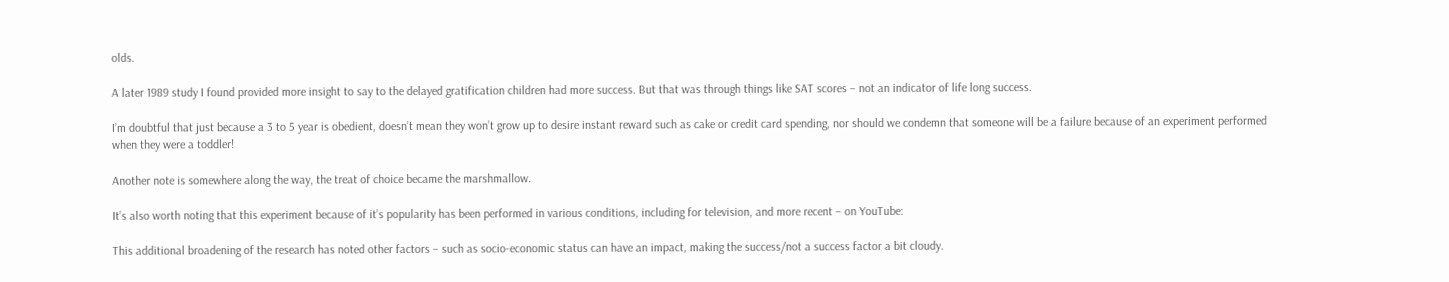olds.

A later 1989 study I found provided more insight to say to the delayed gratification children had more success. But that was through things like SAT scores – not an indicator of life long success.

I’m doubtful that just because a 3 to 5 year is obedient, doesn’t mean they won’t grow up to desire instant reward such as cake or credit card spending, nor should we condemn that someone will be a failure because of an experiment performed when they were a toddler!

Another note is somewhere along the way, the treat of choice became the marshmallow.

It’s also worth noting that this experiment because of it’s popularity has been performed in various conditions, including for television, and more recent – on YouTube:

This additional broadening of the research has noted other factors – such as socio-economic status can have an impact, making the success/not a success factor a bit cloudy.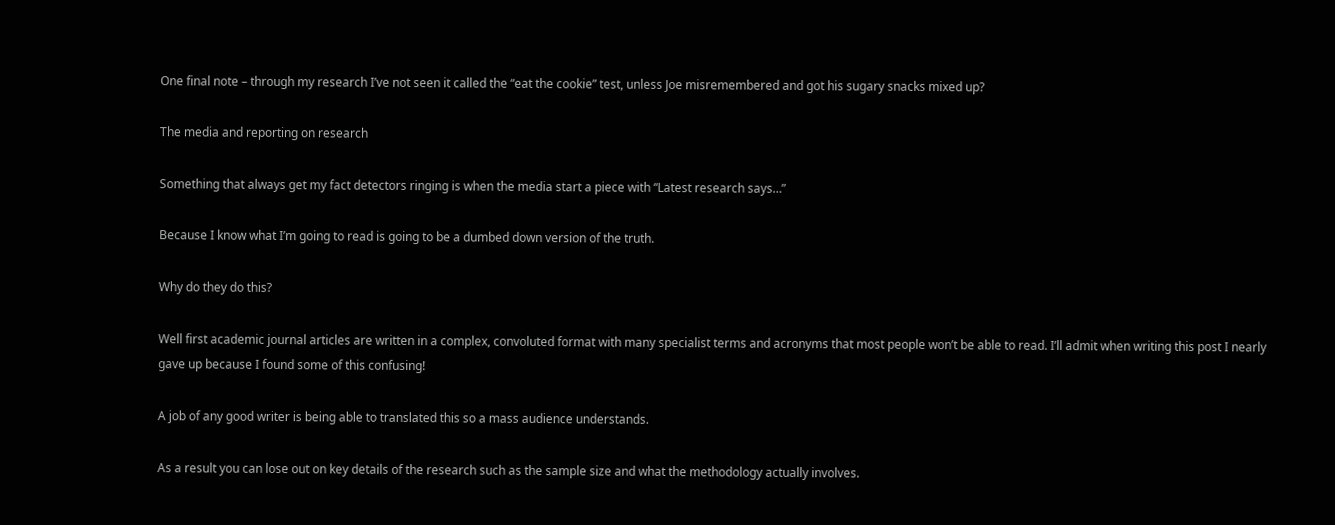One final note – through my research I’ve not seen it called the “eat the cookie” test, unless Joe misremembered and got his sugary snacks mixed up?

The media and reporting on research

Something that always get my fact detectors ringing is when the media start a piece with “Latest research says…”

Because I know what I’m going to read is going to be a dumbed down version of the truth.

Why do they do this?

Well first academic journal articles are written in a complex, convoluted format with many specialist terms and acronyms that most people won’t be able to read. I’ll admit when writing this post I nearly gave up because I found some of this confusing!

A job of any good writer is being able to translated this so a mass audience understands.

As a result you can lose out on key details of the research such as the sample size and what the methodology actually involves.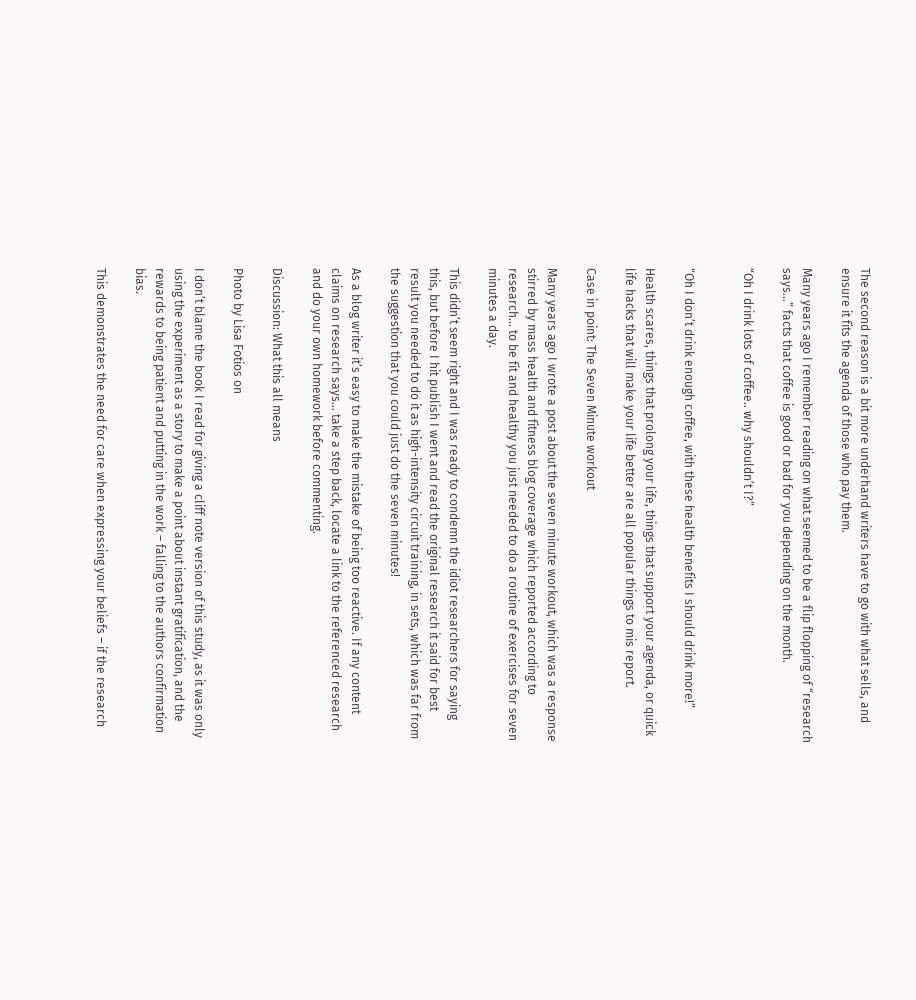The second reason is a bit more underhand writers have to go with what sells, and ensure it fits the agenda of those who pay them.

Many years ago I remember reading on what seemed to be a flip flopping of “research says…” facts that coffee is good or bad for you depending on the month.

“Oh I drink lots of coffee.. why shouldn’t I?”


“Oh I don’t drink enough coffee, with these health benefits I should drink more!”

Health scares, things that prolong your life, things that support your agenda, or quick life hacks that will make your life better are all popular things to mis report.

Case in point: The Seven Minute workout

Many years ago I wrote a post about the seven minute workout, which was a response stirred by mass health and fitness blog coverage which reported according to research… to be fit and healthy you just needed to do a routine of exercises for seven minutes a day.

This didn’t seem right and I was ready to condemn the idiot researchers for saying this, but before I hit publish I went and read the original research it said for best result you needed to do it as high-intensity circuit training, in sets, which was far from the suggestion that you could just do the seven minutes!

As a blog writer it’s easy to make the mistake of being too reactive. If any content claims on research says… take a step back, locate a link to the referenced research and do your own homework before commenting.

Discussion: What this all means

Photo by Lisa Fotios on

I don’t blame the book I read for giving a cliff note version of this study, as it was only using the experiment as a story to make a point about instant gratification, and the rewards to being patient and putting in the work – falling to the authors confirmation bias.

This demonstrates the need for care when expressing your beliefs – if the research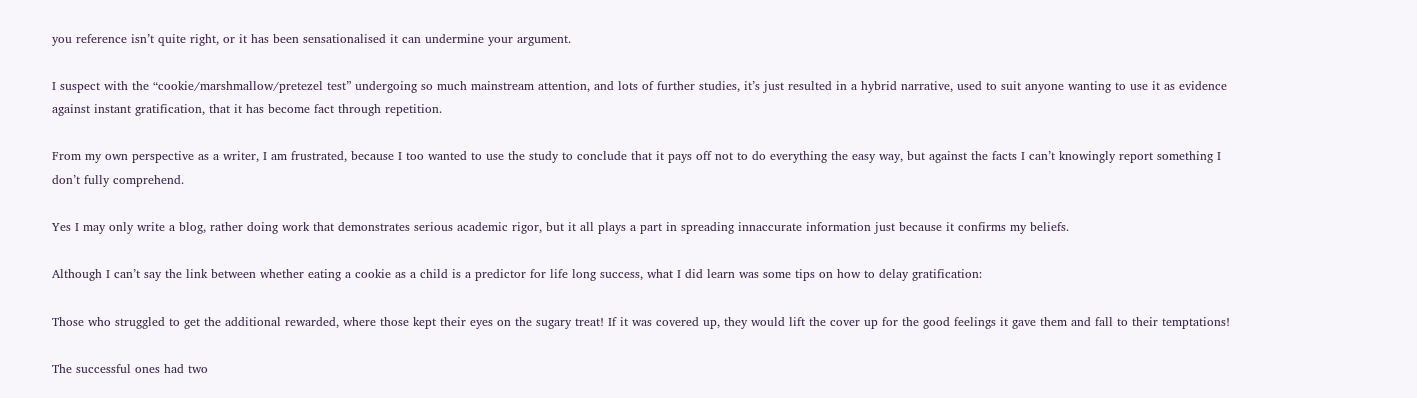you reference isn’t quite right, or it has been sensationalised it can undermine your argument.

I suspect with the “cookie/marshmallow/pretezel test” undergoing so much mainstream attention, and lots of further studies, it’s just resulted in a hybrid narrative, used to suit anyone wanting to use it as evidence against instant gratification, that it has become fact through repetition.

From my own perspective as a writer, I am frustrated, because I too wanted to use the study to conclude that it pays off not to do everything the easy way, but against the facts I can’t knowingly report something I don’t fully comprehend.

Yes I may only write a blog, rather doing work that demonstrates serious academic rigor, but it all plays a part in spreading innaccurate information just because it confirms my beliefs.

Although I can’t say the link between whether eating a cookie as a child is a predictor for life long success, what I did learn was some tips on how to delay gratification:

Those who struggled to get the additional rewarded, where those kept their eyes on the sugary treat! If it was covered up, they would lift the cover up for the good feelings it gave them and fall to their temptations!

The successful ones had two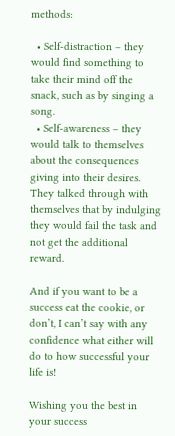methods:

  • Self-distraction – they would find something to take their mind off the snack, such as by singing a song.
  • Self-awareness – they would talk to themselves about the consequences giving into their desires. They talked through with themselves that by indulging they would fail the task and not get the additional reward.

And if you want to be a success eat the cookie, or don’t, I can’t say with any confidence what either will do to how successful your life is!

Wishing you the best in your success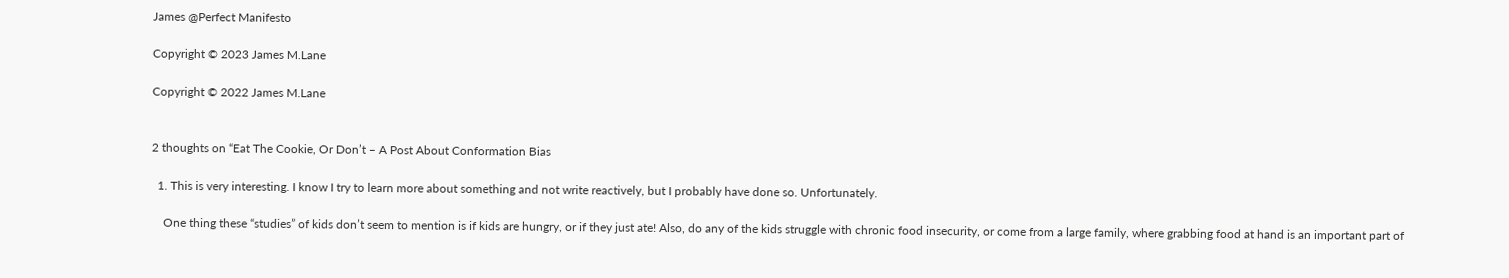James @Perfect Manifesto

Copyright © 2023 James M.Lane

Copyright © 2022 James M.Lane


2 thoughts on “Eat The Cookie, Or Don’t – A Post About Conformation Bias

  1. This is very interesting. I know I try to learn more about something and not write reactively, but I probably have done so. Unfortunately.

    One thing these “studies” of kids don’t seem to mention is if kids are hungry, or if they just ate! Also, do any of the kids struggle with chronic food insecurity, or come from a large family, where grabbing food at hand is an important part of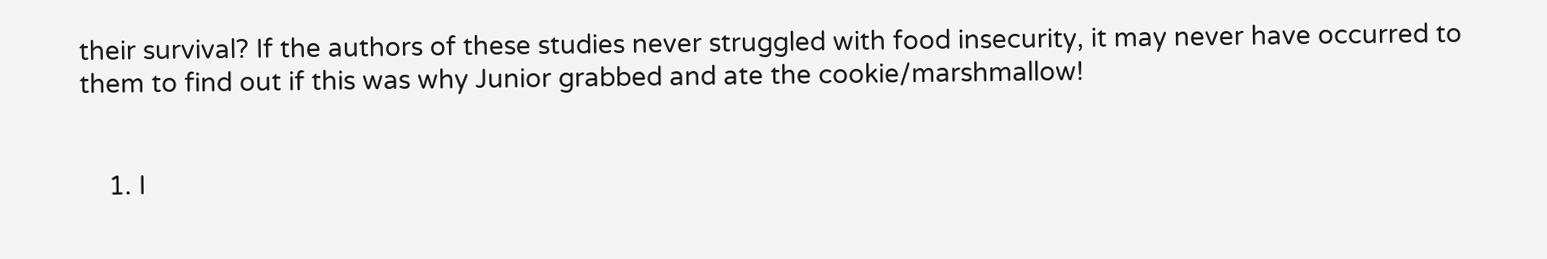their survival? If the authors of these studies never struggled with food insecurity, it may never have occurred to them to find out if this was why Junior grabbed and ate the cookie/marshmallow!


    1. I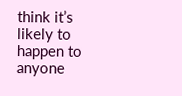think it’s likely to happen to anyone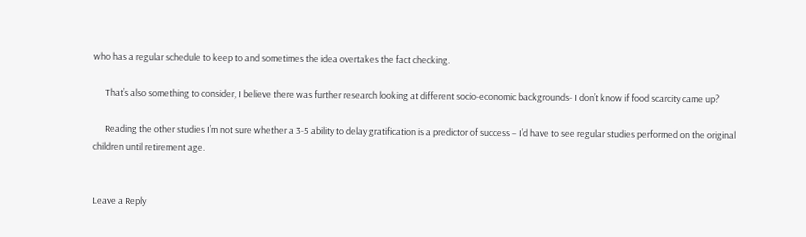who has a regular schedule to keep to and sometimes the idea overtakes the fact checking.

      That’s also something to consider, I believe there was further research looking at different socio-economic backgrounds- I don’t know if food scarcity came up?

      Reading the other studies I’m not sure whether a 3-5 ability to delay gratification is a predictor of success – I’d have to see regular studies performed on the original children until retirement age.


Leave a Reply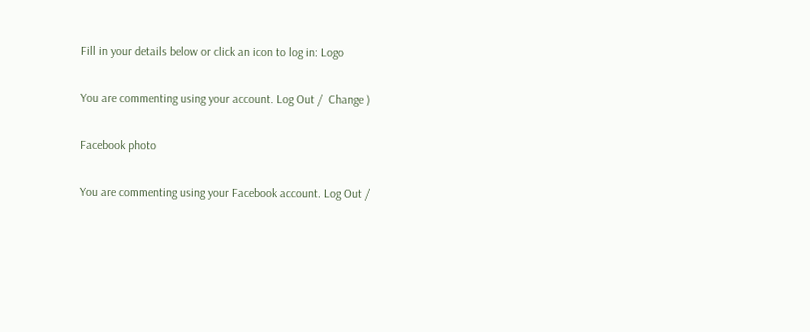Fill in your details below or click an icon to log in: Logo

You are commenting using your account. Log Out /  Change )

Facebook photo

You are commenting using your Facebook account. Log Out /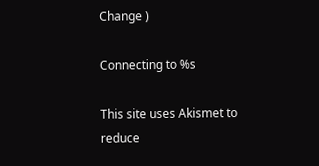Change )

Connecting to %s

This site uses Akismet to reduce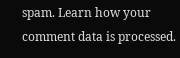spam. Learn how your comment data is processed.